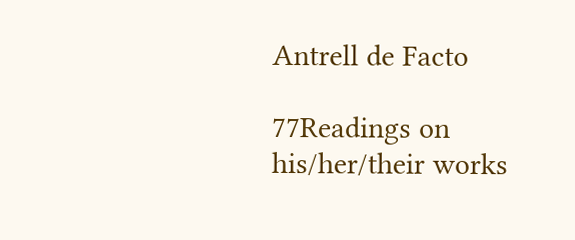Antrell de Facto

77Readings on his/her/their works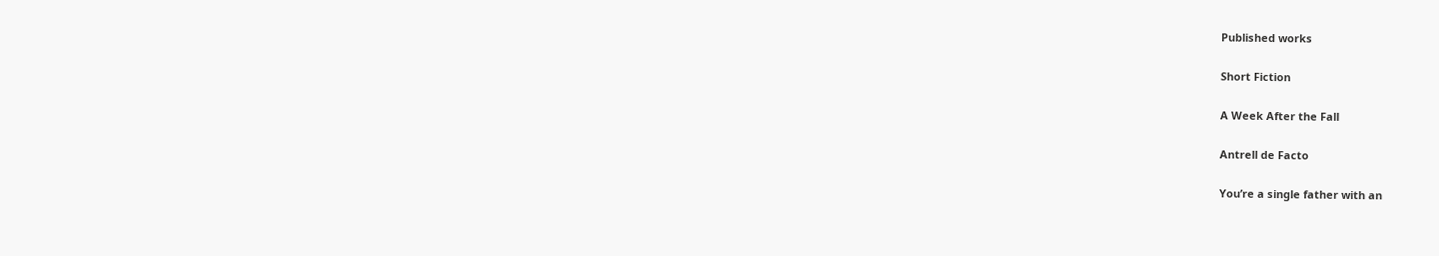Published works

Short Fiction

A Week After the Fall

Antrell de Facto

You’re a single father with an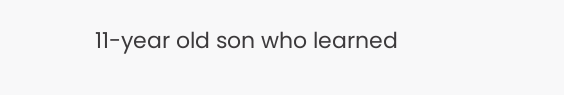11-year old son who learned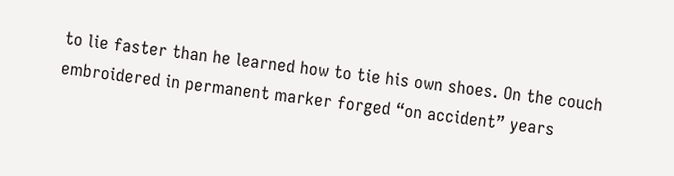to lie faster than he learned how to tie his own shoes. On the couch embroidered in permanent marker forged “on accident” years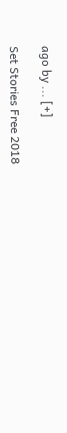ago by ... [+]

Set Stories Free 2018